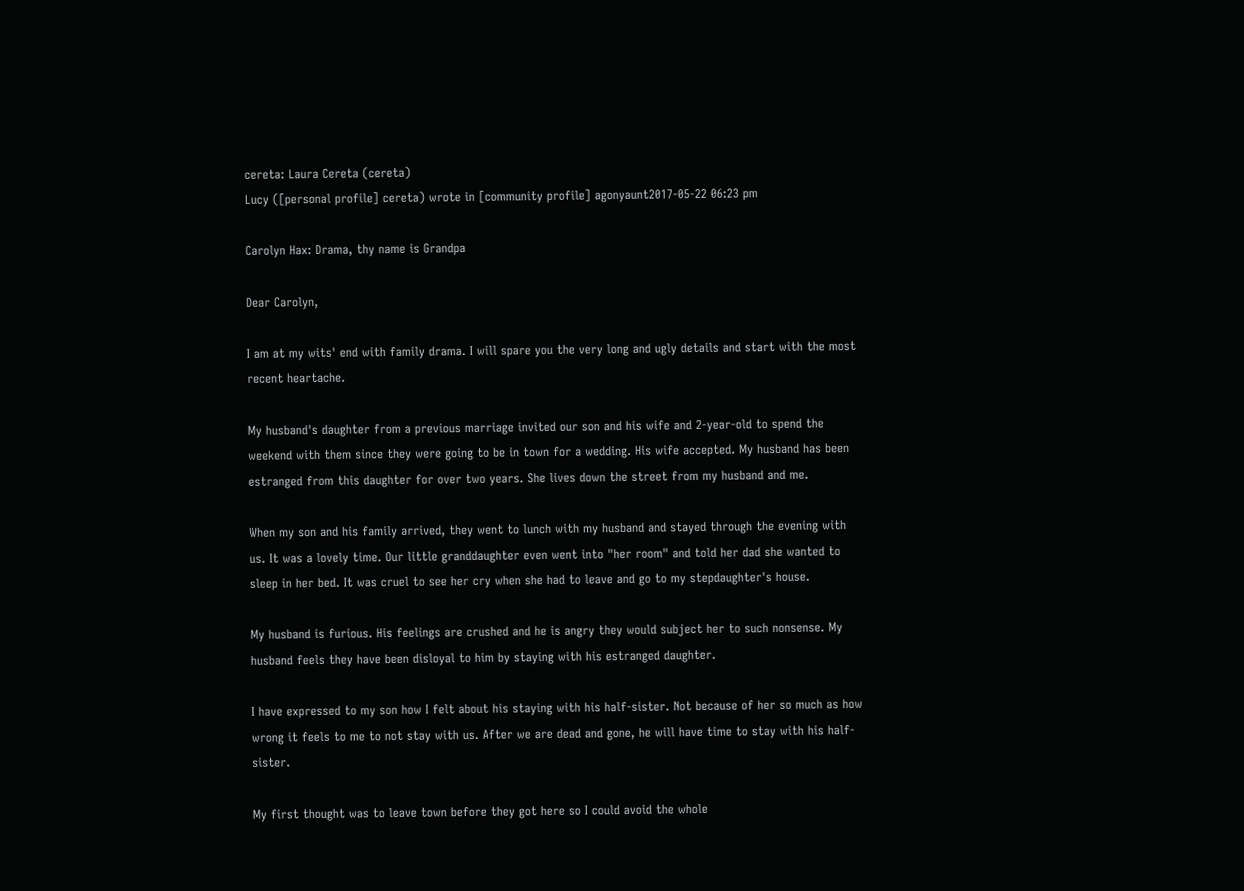cereta: Laura Cereta (cereta)
Lucy ([personal profile] cereta) wrote in [community profile] agonyaunt2017-05-22 06:23 pm

Carolyn Hax: Drama, thy name is Grandpa

Dear Carolyn,

I am at my wits' end with family drama. I will spare you the very long and ugly details and start with the most recent heartache.

My husband's daughter from a previous marriage invited our son and his wife and 2-year-old to spend the weekend with them since they were going to be in town for a wedding. His wife accepted. My husband has been estranged from this daughter for over two years. She lives down the street from my husband and me.

When my son and his family arrived, they went to lunch with my husband and stayed through the evening with us. It was a lovely time. Our little granddaughter even went into "her room" and told her dad she wanted to sleep in her bed. It was cruel to see her cry when she had to leave and go to my stepdaughter's house.

My husband is furious. His feelings are crushed and he is angry they would subject her to such nonsense. My husband feels they have been disloyal to him by staying with his estranged daughter.

I have expressed to my son how I felt about his staying with his half-sister. Not because of her so much as how wrong it feels to me to not stay with us. After we are dead and gone, he will have time to stay with his half-sister.

My first thought was to leave town before they got here so I could avoid the whole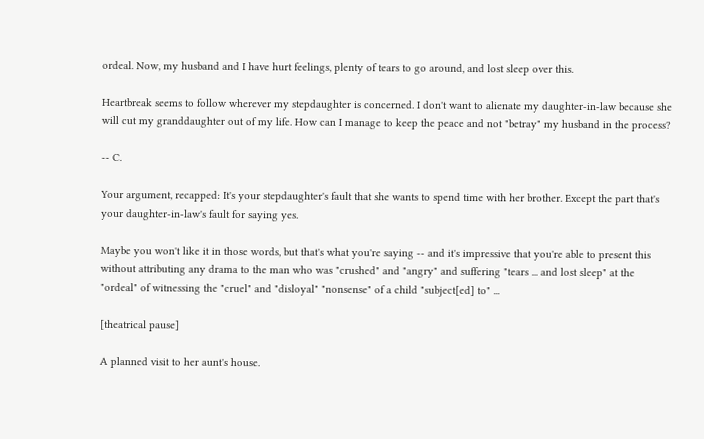ordeal. Now, my husband and I have hurt feelings, plenty of tears to go around, and lost sleep over this.

Heartbreak seems to follow wherever my stepdaughter is concerned. I don't want to alienate my daughter-in-law because she will cut my granddaughter out of my life. How can I manage to keep the peace and not "betray" my husband in the process?

-- C.

Your argument, recapped: It's your stepdaughter's fault that she wants to spend time with her brother. Except the part that's your daughter-in-law's fault for saying yes.

Maybe you won't like it in those words, but that's what you're saying -- and it's impressive that you're able to present this without attributing any drama to the man who was "crushed" and "angry" and suffering "tears ... and lost sleep" at the "ordeal" of witnessing the "cruel" and "disloyal" "nonsense" of a child "subject[ed] to" ...

[theatrical pause]

A planned visit to her aunt's house.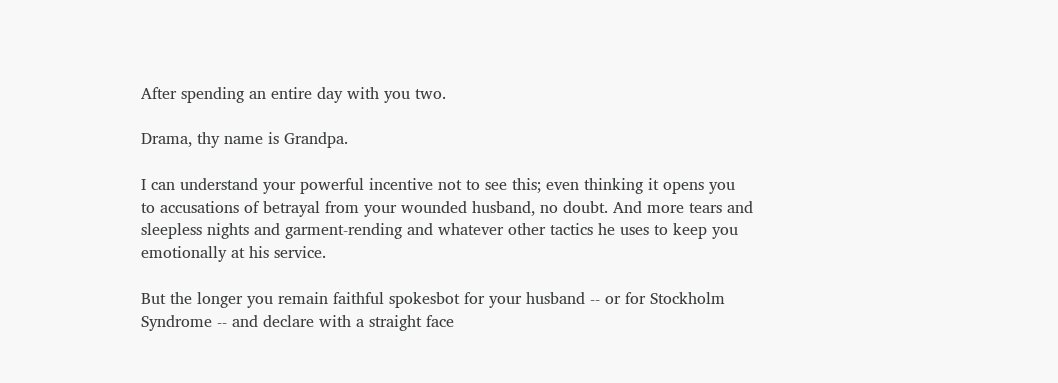After spending an entire day with you two.

Drama, thy name is Grandpa.

I can understand your powerful incentive not to see this; even thinking it opens you to accusations of betrayal from your wounded husband, no doubt. And more tears and sleepless nights and garment-rending and whatever other tactics he uses to keep you emotionally at his service.

But the longer you remain faithful spokesbot for your husband -- or for Stockholm Syndrome -- and declare with a straight face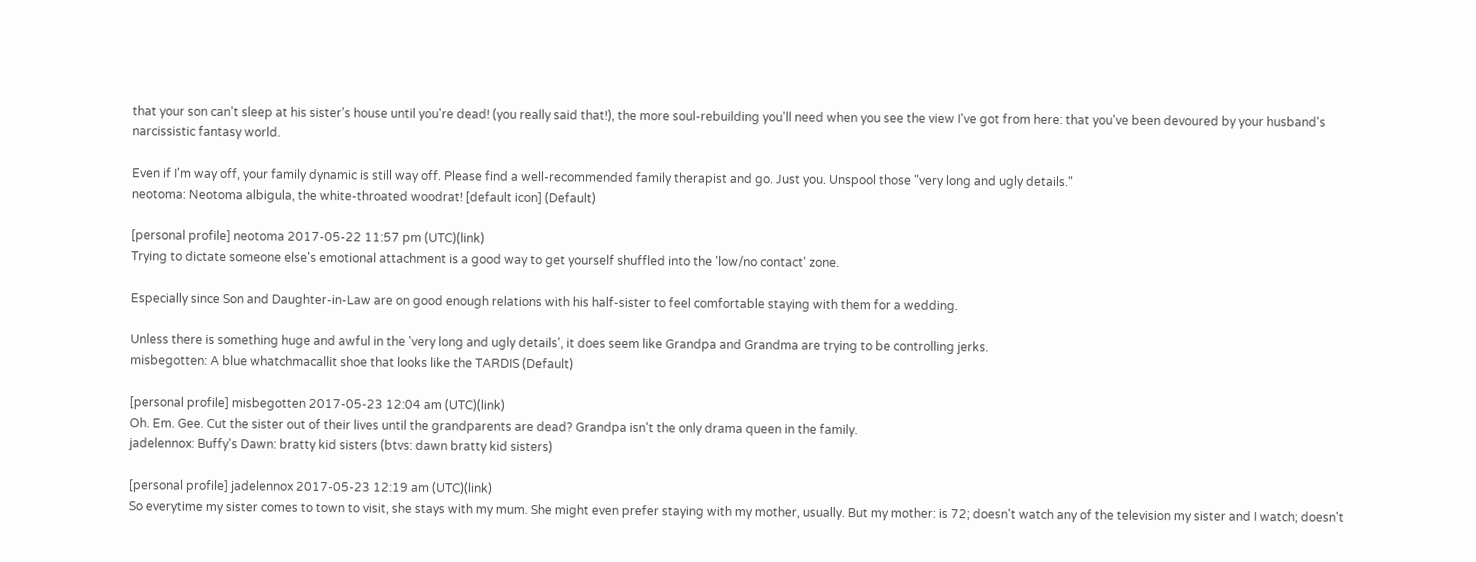that your son can't sleep at his sister's house until you're dead! (you really said that!), the more soul-rebuilding you'll need when you see the view I've got from here: that you've been devoured by your husband's narcissistic fantasy world.

Even if I'm way off, your family dynamic is still way off. Please find a well-recommended family therapist and go. Just you. Unspool those "very long and ugly details."
neotoma: Neotoma albigula, the white-throated woodrat! [default icon] (Default)

[personal profile] neotoma 2017-05-22 11:57 pm (UTC)(link)
Trying to dictate someone else's emotional attachment is a good way to get yourself shuffled into the 'low/no contact' zone.

Especially since Son and Daughter-in-Law are on good enough relations with his half-sister to feel comfortable staying with them for a wedding.

Unless there is something huge and awful in the 'very long and ugly details', it does seem like Grandpa and Grandma are trying to be controlling jerks.
misbegotten: A blue whatchmacallit shoe that looks like the TARDIS (Default)

[personal profile] misbegotten 2017-05-23 12:04 am (UTC)(link)
Oh. Em. Gee. Cut the sister out of their lives until the grandparents are dead? Grandpa isn't the only drama queen in the family.
jadelennox: Buffy's Dawn: bratty kid sisters (btvs: dawn bratty kid sisters)

[personal profile] jadelennox 2017-05-23 12:19 am (UTC)(link)
So everytime my sister comes to town to visit, she stays with my mum. She might even prefer staying with my mother, usually. But my mother: is 72; doesn't watch any of the television my sister and I watch; doesn't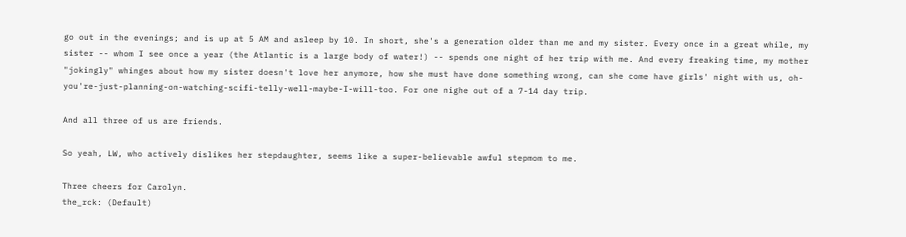go out in the evenings; and is up at 5 AM and asleep by 10. In short, she's a generation older than me and my sister. Every once in a great while, my sister -- whom I see once a year (the Atlantic is a large body of water!) -- spends one night of her trip with me. And every freaking time, my mother "jokingly" whinges about how my sister doesn't love her anymore, how she must have done something wrong, can she come have girls' night with us, oh-you're-just-planning-on-watching-scifi-telly-well-maybe-I-will-too. For one nighe out of a 7-14 day trip.

And all three of us are friends.

So yeah, LW, who actively dislikes her stepdaughter, seems like a super-believable awful stepmom to me.

Three cheers for Carolyn.
the_rck: (Default)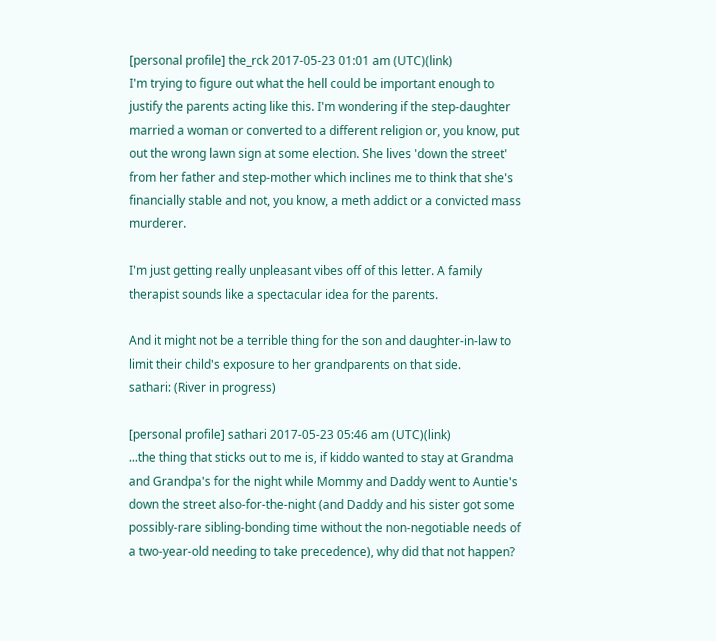[personal profile] the_rck 2017-05-23 01:01 am (UTC)(link)
I'm trying to figure out what the hell could be important enough to justify the parents acting like this. I'm wondering if the step-daughter married a woman or converted to a different religion or, you know, put out the wrong lawn sign at some election. She lives 'down the street' from her father and step-mother which inclines me to think that she's financially stable and not, you know, a meth addict or a convicted mass murderer.

I'm just getting really unpleasant vibes off of this letter. A family therapist sounds like a spectacular idea for the parents.

And it might not be a terrible thing for the son and daughter-in-law to limit their child's exposure to her grandparents on that side.
sathari: (River in progress)

[personal profile] sathari 2017-05-23 05:46 am (UTC)(link)
...the thing that sticks out to me is, if kiddo wanted to stay at Grandma and Grandpa's for the night while Mommy and Daddy went to Auntie's down the street also-for-the-night (and Daddy and his sister got some possibly-rare sibling-bonding time without the non-negotiable needs of a two-year-old needing to take precedence), why did that not happen?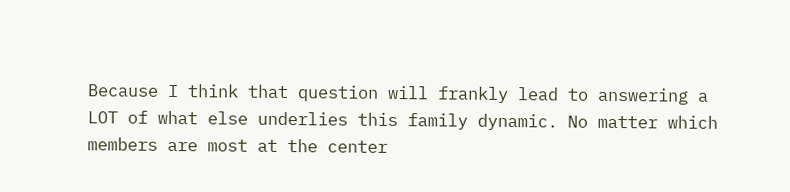Because I think that question will frankly lead to answering a LOT of what else underlies this family dynamic. No matter which members are most at the center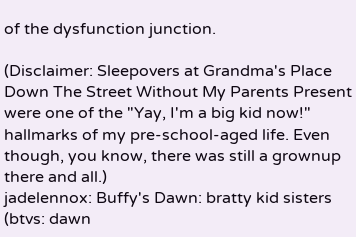of the dysfunction junction.

(Disclaimer: Sleepovers at Grandma's Place Down The Street Without My Parents Present were one of the "Yay, I'm a big kid now!" hallmarks of my pre-school-aged life. Even though, you know, there was still a grownup there and all.)
jadelennox: Buffy's Dawn: bratty kid sisters (btvs: dawn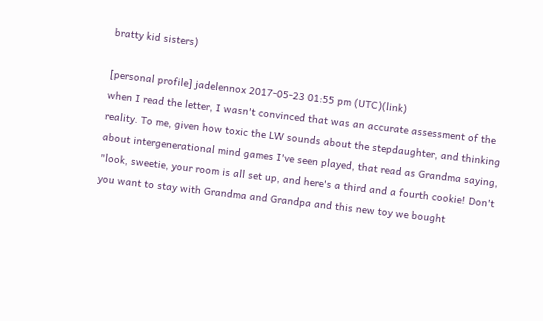bratty kid sisters)

[personal profile] jadelennox 2017-05-23 01:55 pm (UTC)(link)
when I read the letter, I wasn't convinced that was an accurate assessment of the reality. To me, given how toxic the LW sounds about the stepdaughter, and thinking about intergenerational mind games I've seen played, that read as Grandma saying, "look, sweetie, your room is all set up, and here's a third and a fourth cookie! Don't you want to stay with Grandma and Grandpa and this new toy we bought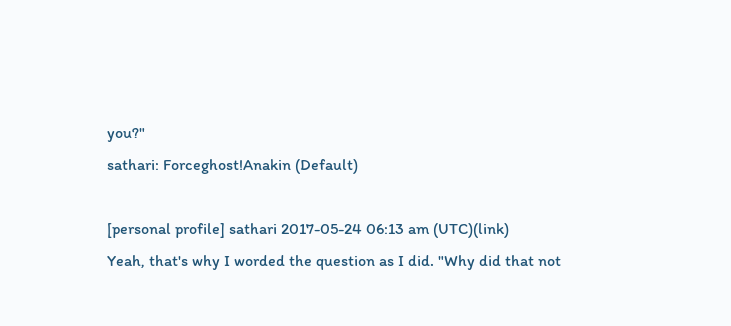you?"
sathari: Forceghost!Anakin (Default)

[personal profile] sathari 2017-05-24 06:13 am (UTC)(link)
Yeah, that's why I worded the question as I did. "Why did that not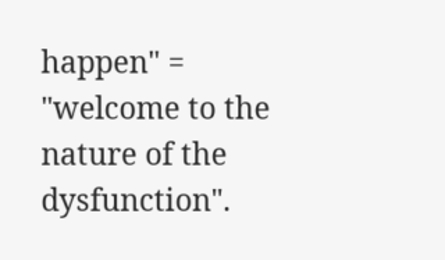happen" = "welcome to the nature of the dysfunction".